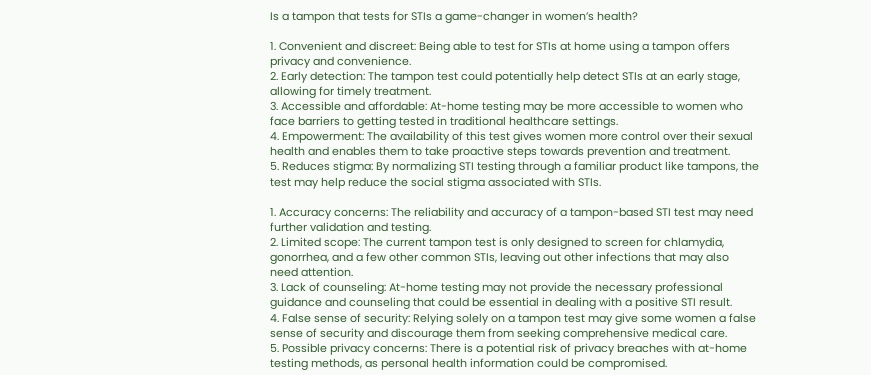Is a tampon that tests for STIs a game-changer in women’s health?

1. Convenient and discreet: Being able to test for STIs at home using a tampon offers privacy and convenience.
2. Early detection: The tampon test could potentially help detect STIs at an early stage, allowing for timely treatment.
3. Accessible and affordable: At-home testing may be more accessible to women who face barriers to getting tested in traditional healthcare settings.
4. Empowerment: The availability of this test gives women more control over their sexual health and enables them to take proactive steps towards prevention and treatment.
5. Reduces stigma: By normalizing STI testing through a familiar product like tampons, the test may help reduce the social stigma associated with STIs.

1. Accuracy concerns: The reliability and accuracy of a tampon-based STI test may need further validation and testing.
2. Limited scope: The current tampon test is only designed to screen for chlamydia, gonorrhea, and a few other common STIs, leaving out other infections that may also need attention.
3. Lack of counseling: At-home testing may not provide the necessary professional guidance and counseling that could be essential in dealing with a positive STI result.
4. False sense of security: Relying solely on a tampon test may give some women a false sense of security and discourage them from seeking comprehensive medical care.
5. Possible privacy concerns: There is a potential risk of privacy breaches with at-home testing methods, as personal health information could be compromised.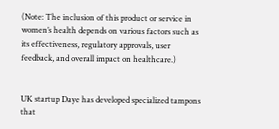(Note: The inclusion of this product or service in women’s health depends on various factors such as its effectiveness, regulatory approvals, user feedback, and overall impact on healthcare.)


UK startup Daye has developed specialized tampons that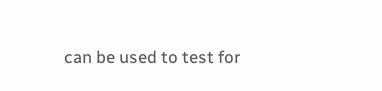can be used to test for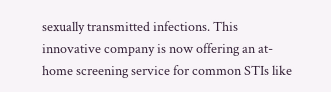sexually transmitted infections. This innovative company is now offering an at-home screening service for common STIs like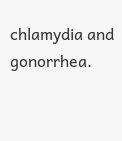chlamydia and gonorrhea.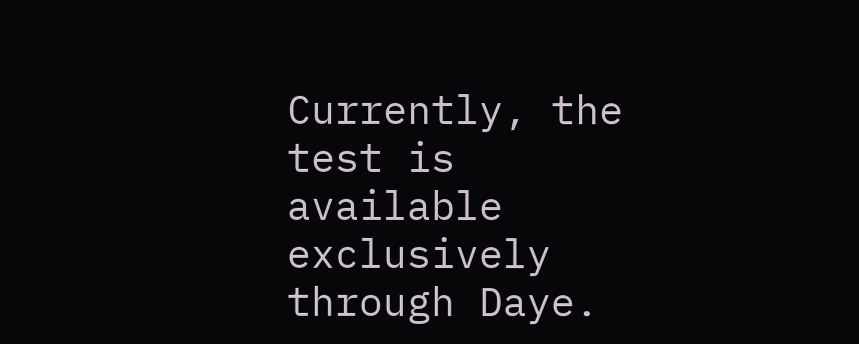Currently, the test is available exclusively through Daye.